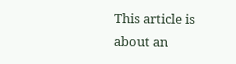This article is about an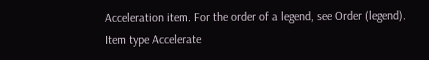Acceleration item. For the order of a legend, see Order (legend).
Item type Accelerate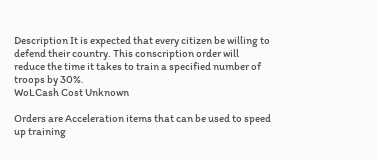Description It is expected that every citizen be willing to defend their country. This conscription order will reduce the time it takes to train a specified number of troops by 30%.
WoLCash Cost Unknown

Orders are Acceleration items that can be used to speed up training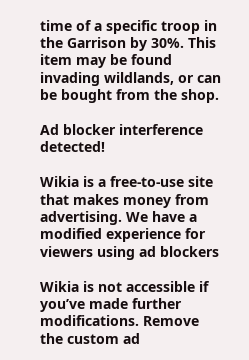time of a specific troop in the Garrison by 30%. This item may be found invading wildlands, or can be bought from the shop.

Ad blocker interference detected!

Wikia is a free-to-use site that makes money from advertising. We have a modified experience for viewers using ad blockers

Wikia is not accessible if you’ve made further modifications. Remove the custom ad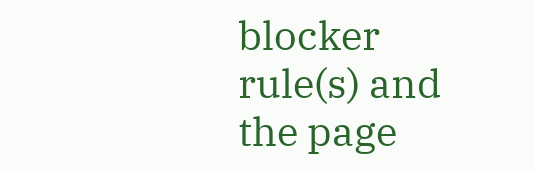blocker rule(s) and the page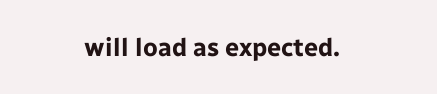will load as expected.